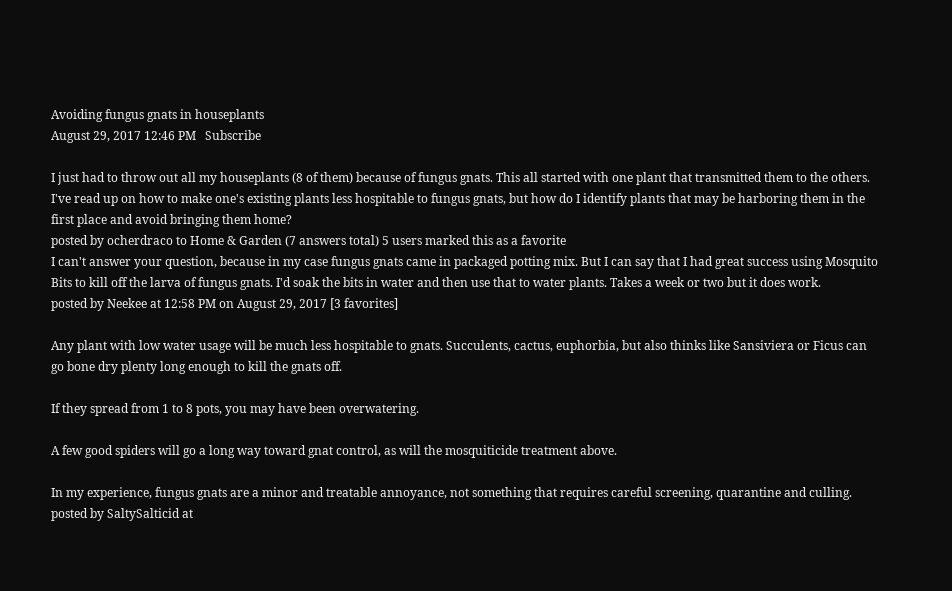Avoiding fungus gnats in houseplants
August 29, 2017 12:46 PM   Subscribe

I just had to throw out all my houseplants (8 of them) because of fungus gnats. This all started with one plant that transmitted them to the others. I've read up on how to make one's existing plants less hospitable to fungus gnats, but how do I identify plants that may be harboring them in the first place and avoid bringing them home?
posted by ocherdraco to Home & Garden (7 answers total) 5 users marked this as a favorite
I can't answer your question, because in my case fungus gnats came in packaged potting mix. But I can say that I had great success using Mosquito Bits to kill off the larva of fungus gnats. I'd soak the bits in water and then use that to water plants. Takes a week or two but it does work.
posted by Neekee at 12:58 PM on August 29, 2017 [3 favorites]

Any plant with low water usage will be much less hospitable to gnats. Succulents, cactus, euphorbia, but also thinks like Sansiviera or Ficus can go bone dry plenty long enough to kill the gnats off.

If they spread from 1 to 8 pots, you may have been overwatering.

A few good spiders will go a long way toward gnat control, as will the mosquiticide treatment above.

In my experience, fungus gnats are a minor and treatable annoyance, not something that requires careful screening, quarantine and culling.
posted by SaltySalticid at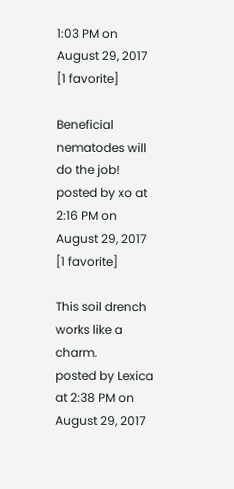1:03 PM on August 29, 2017 [1 favorite]

Beneficial nematodes will do the job!
posted by xo at 2:16 PM on August 29, 2017 [1 favorite]

This soil drench works like a charm.
posted by Lexica at 2:38 PM on August 29, 2017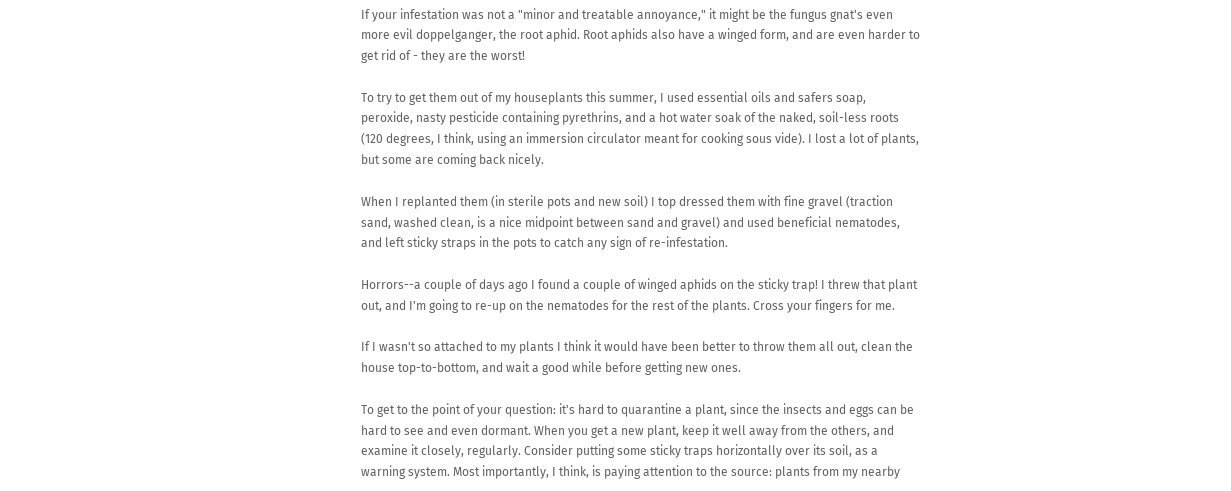If your infestation was not a "minor and treatable annoyance," it might be the fungus gnat's even more evil doppelganger, the root aphid. Root aphids also have a winged form, and are even harder to get rid of - they are the worst!

To try to get them out of my houseplants this summer, I used essential oils and safers soap, peroxide, nasty pesticide containing pyrethrins, and a hot water soak of the naked, soil-less roots (120 degrees, I think, using an immersion circulator meant for cooking sous vide). I lost a lot of plants, but some are coming back nicely.

When I replanted them (in sterile pots and new soil) I top dressed them with fine gravel (traction sand, washed clean, is a nice midpoint between sand and gravel) and used beneficial nematodes, and left sticky straps in the pots to catch any sign of re-infestation.

Horrors--a couple of days ago I found a couple of winged aphids on the sticky trap! I threw that plant out, and I'm going to re-up on the nematodes for the rest of the plants. Cross your fingers for me.

If I wasn't so attached to my plants I think it would have been better to throw them all out, clean the house top-to-bottom, and wait a good while before getting new ones.

To get to the point of your question: it's hard to quarantine a plant, since the insects and eggs can be hard to see and even dormant. When you get a new plant, keep it well away from the others, and examine it closely, regularly. Consider putting some sticky traps horizontally over its soil, as a warning system. Most importantly, I think, is paying attention to the source: plants from my nearby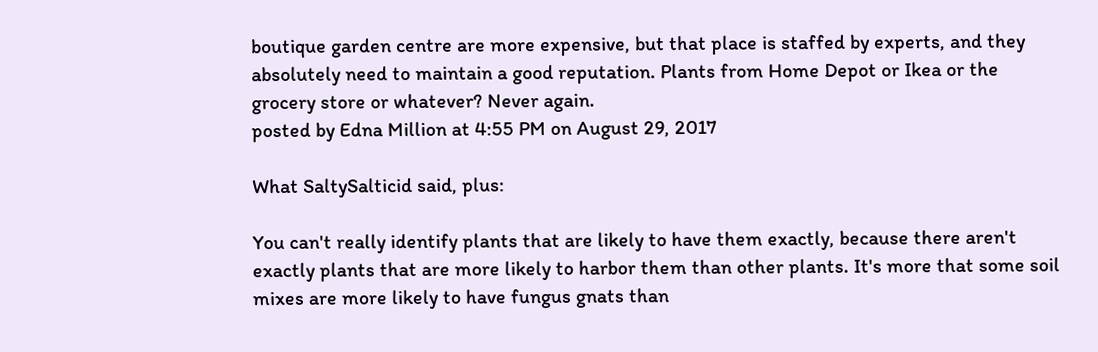boutique garden centre are more expensive, but that place is staffed by experts, and they absolutely need to maintain a good reputation. Plants from Home Depot or Ikea or the grocery store or whatever? Never again.
posted by Edna Million at 4:55 PM on August 29, 2017

What SaltySalticid said, plus:

You can't really identify plants that are likely to have them exactly, because there aren't exactly plants that are more likely to harbor them than other plants. It's more that some soil mixes are more likely to have fungus gnats than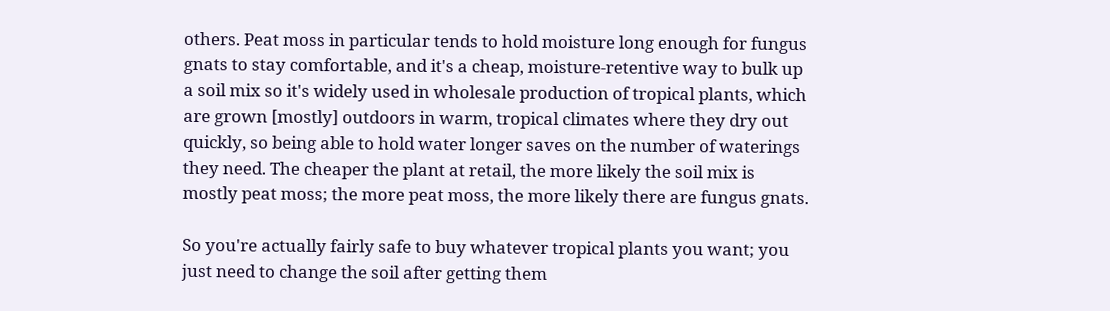others. Peat moss in particular tends to hold moisture long enough for fungus gnats to stay comfortable, and it's a cheap, moisture-retentive way to bulk up a soil mix so it's widely used in wholesale production of tropical plants, which are grown [mostly] outdoors in warm, tropical climates where they dry out quickly, so being able to hold water longer saves on the number of waterings they need. The cheaper the plant at retail, the more likely the soil mix is mostly peat moss; the more peat moss, the more likely there are fungus gnats.

So you're actually fairly safe to buy whatever tropical plants you want; you just need to change the soil after getting them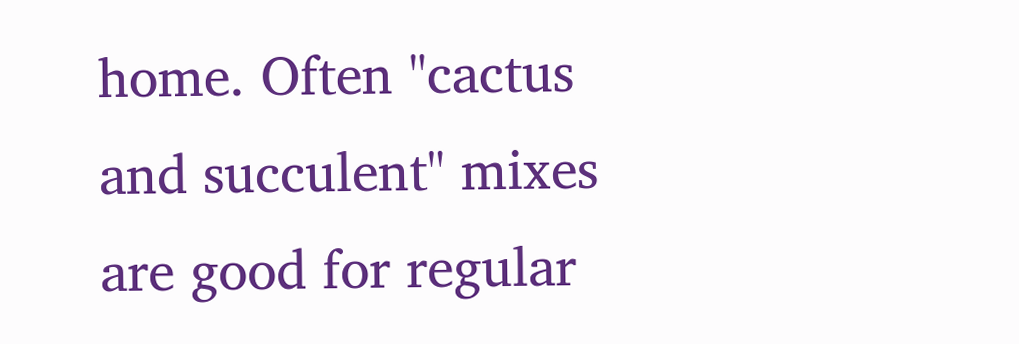home. Often "cactus and succulent" mixes are good for regular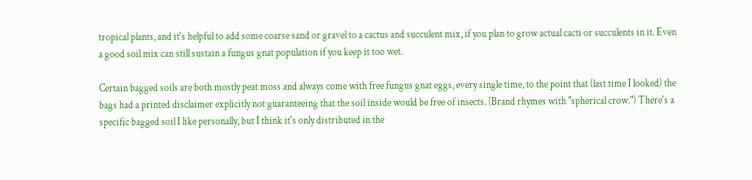tropical plants, and it's helpful to add some coarse sand or gravel to a cactus and succulent mix, if you plan to grow actual cacti or succulents in it. Even a good soil mix can still sustain a fungus gnat population if you keep it too wet.

Certain bagged soils are both mostly peat moss and always come with free fungus gnat eggs, every single time, to the point that (last time I looked) the bags had a printed disclaimer explicitly not guaranteeing that the soil inside would be free of insects. (Brand rhymes with "spherical crow.") There's a specific bagged soil I like personally, but I think it's only distributed in the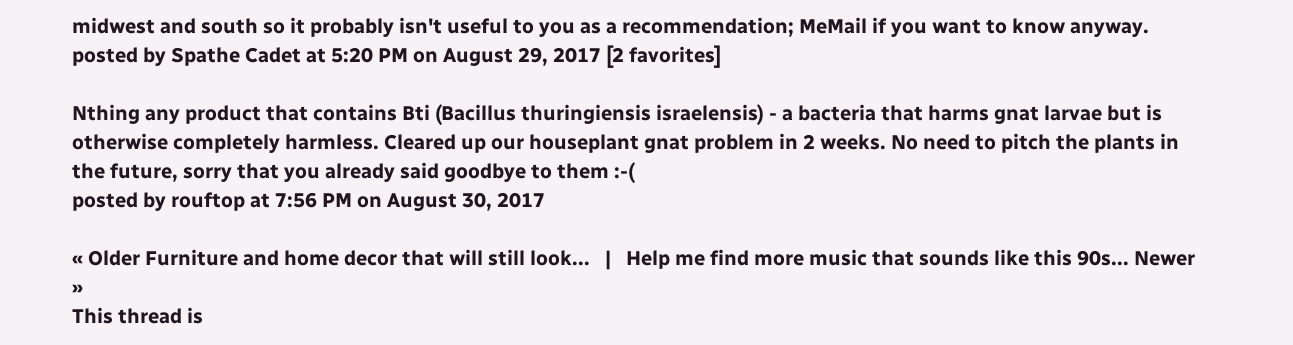midwest and south so it probably isn't useful to you as a recommendation; MeMail if you want to know anyway.
posted by Spathe Cadet at 5:20 PM on August 29, 2017 [2 favorites]

Nthing any product that contains Bti (Bacillus thuringiensis israelensis) - a bacteria that harms gnat larvae but is otherwise completely harmless. Cleared up our houseplant gnat problem in 2 weeks. No need to pitch the plants in the future, sorry that you already said goodbye to them :-(
posted by rouftop at 7:56 PM on August 30, 2017

« Older Furniture and home decor that will still look...   |   Help me find more music that sounds like this 90s... Newer »
This thread is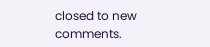closed to new comments.